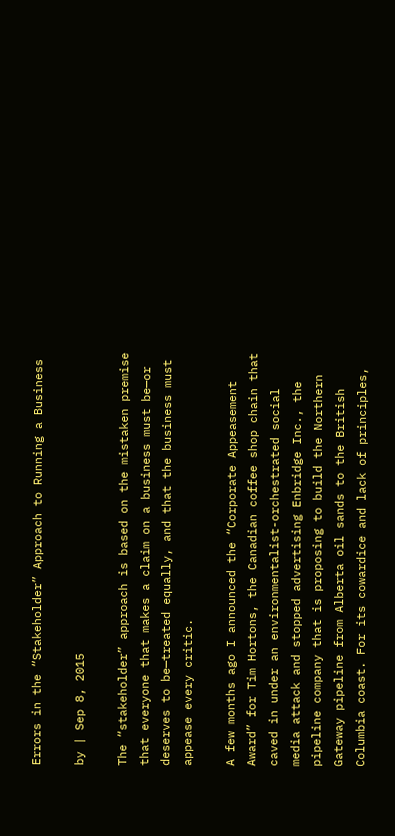Errors in the “Stakeholder” Approach to Running a Business

by | Sep 8, 2015

The “stakeholder” approach is based on the mistaken premise that everyone that makes a claim on a business must be—or deserves to be—treated equally, and that the business must appease every critic.

A few months ago I announced the “Corporate Appeasement Award” for Tim Hortons, the Canadian coffee shop chain that caved in under an environmentalist-orchestrated social media attack and stopped advertising Enbridge Inc., the pipeline company that is proposing to build the Northern Gateway pipeline from Alberta oil sands to the British Columbia coast. For its cowardice and lack of principles,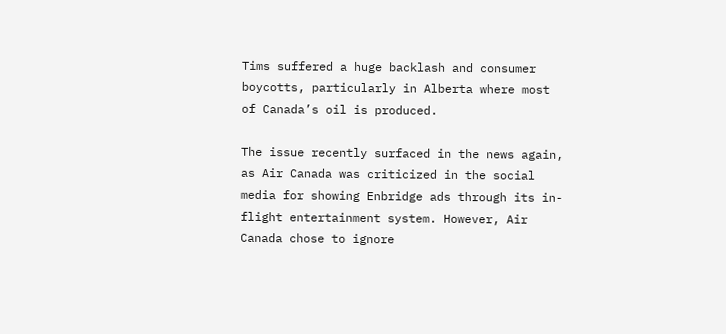Tims suffered a huge backlash and consumer boycotts, particularly in Alberta where most of Canada’s oil is produced.

The issue recently surfaced in the news again, as Air Canada was criticized in the social media for showing Enbridge ads through its in-flight entertainment system. However, Air Canada chose to ignore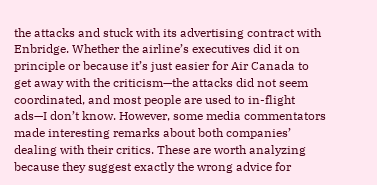the attacks and stuck with its advertising contract with Enbridge. Whether the airline’s executives did it on principle or because it’s just easier for Air Canada to get away with the criticism—the attacks did not seem coordinated, and most people are used to in-flight ads—I don’t know. However, some media commentators made interesting remarks about both companies’ dealing with their critics. These are worth analyzing because they suggest exactly the wrong advice for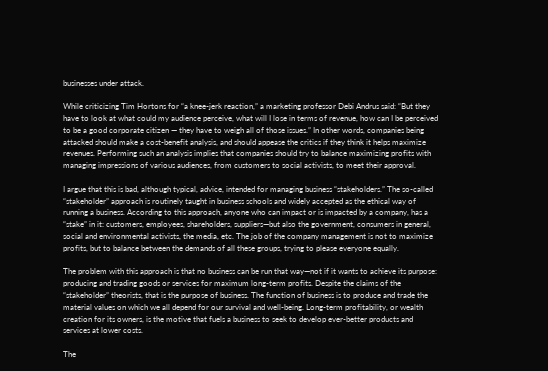businesses under attack.

While criticizing Tim Hortons for “a knee-jerk reaction,” a marketing professor Debi Andrus said: “But they have to look at what could my audience perceive, what will I lose in terms of revenue, how can I be perceived to be a good corporate citizen — they have to weigh all of those issues.” In other words, companies being attacked should make a cost-benefit analysis, and should appease the critics if they think it helps maximize revenues. Performing such an analysis implies that companies should try to balance maximizing profits with managing impressions of various audiences, from customers to social activists, to meet their approval.

I argue that this is bad, although typical, advice, intended for managing business “stakeholders.” The so-called “stakeholder” approach is routinely taught in business schools and widely accepted as the ethical way of running a business. According to this approach, anyone who can impact or is impacted by a company, has a “stake” in it: customers, employees, shareholders, suppliers—but also the government, consumers in general, social and environmental activists, the media, etc. The job of the company management is not to maximize profits, but to balance between the demands of all these groups, trying to please everyone equally.

The problem with this approach is that no business can be run that way—not if it wants to achieve its purpose: producing and trading goods or services for maximum long-term profits. Despite the claims of the “stakeholder” theorists, that is the purpose of business. The function of business is to produce and trade the material values on which we all depend for our survival and well-being. Long-term profitability, or wealth creation for its owners, is the motive that fuels a business to seek to develop ever-better products and services at lower costs.

The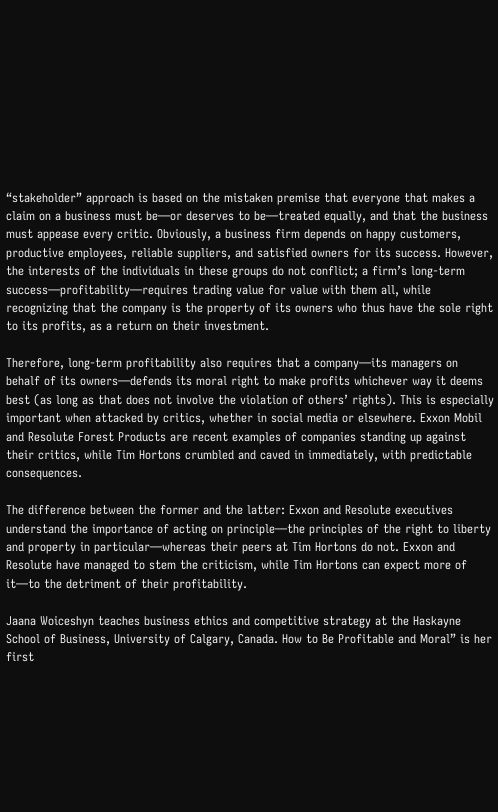“stakeholder” approach is based on the mistaken premise that everyone that makes a claim on a business must be—or deserves to be—treated equally, and that the business must appease every critic. Obviously, a business firm depends on happy customers, productive employees, reliable suppliers, and satisfied owners for its success. However, the interests of the individuals in these groups do not conflict; a firm’s long-term success—profitability—requires trading value for value with them all, while recognizing that the company is the property of its owners who thus have the sole right to its profits, as a return on their investment.

Therefore, long-term profitability also requires that a company—its managers on behalf of its owners—defends its moral right to make profits whichever way it deems best (as long as that does not involve the violation of others’ rights). This is especially important when attacked by critics, whether in social media or elsewhere. Exxon Mobil and Resolute Forest Products are recent examples of companies standing up against their critics, while Tim Hortons crumbled and caved in immediately, with predictable consequences.

The difference between the former and the latter: Exxon and Resolute executives understand the importance of acting on principle—the principles of the right to liberty and property in particular—whereas their peers at Tim Hortons do not. Exxon and Resolute have managed to stem the criticism, while Tim Hortons can expect more of it—to the detriment of their profitability.

Jaana Woiceshyn teaches business ethics and competitive strategy at the Haskayne School of Business, University of Calgary, Canada. How to Be Profitable and Moral” is her first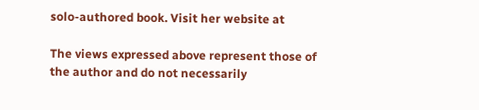solo-authored book. Visit her website at

The views expressed above represent those of the author and do not necessarily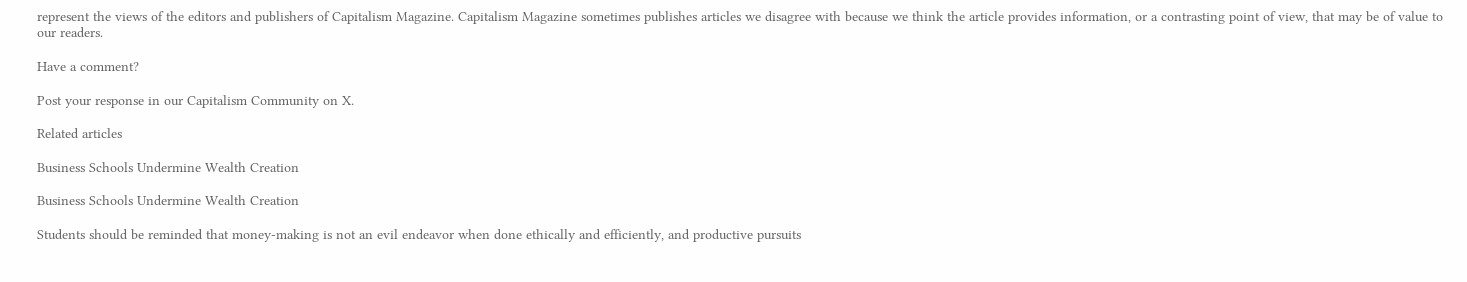represent the views of the editors and publishers of Capitalism Magazine. Capitalism Magazine sometimes publishes articles we disagree with because we think the article provides information, or a contrasting point of view, that may be of value to our readers.

Have a comment?

Post your response in our Capitalism Community on X.

Related articles

Business Schools Undermine Wealth Creation

Business Schools Undermine Wealth Creation

Students should be reminded that money-making is not an evil endeavor when done ethically and efficiently, and productive pursuits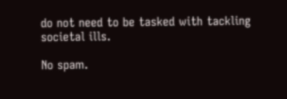do not need to be tasked with tackling societal ills.

No spam.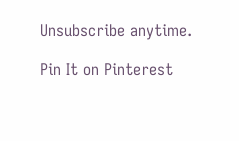Unsubscribe anytime.

Pin It on Pinterest